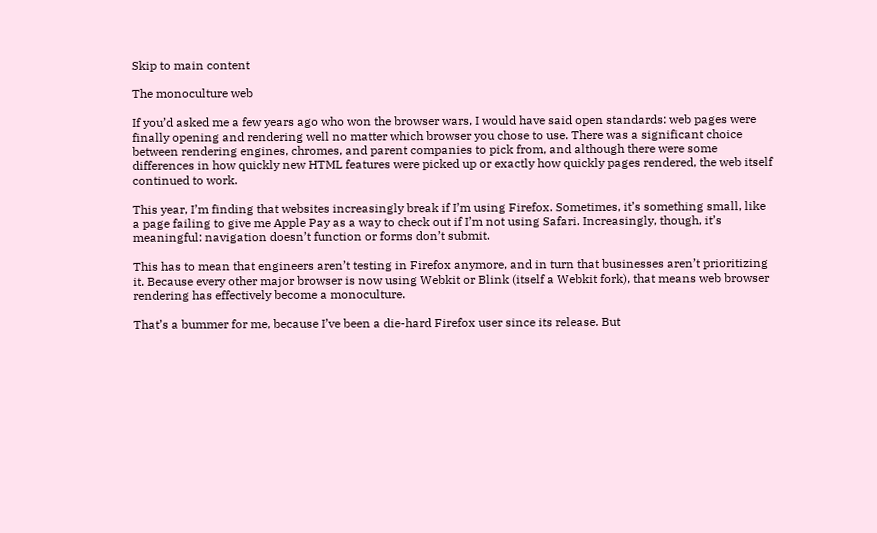Skip to main content

The monoculture web

If you’d asked me a few years ago who won the browser wars, I would have said open standards: web pages were finally opening and rendering well no matter which browser you chose to use. There was a significant choice between rendering engines, chromes, and parent companies to pick from, and although there were some differences in how quickly new HTML features were picked up or exactly how quickly pages rendered, the web itself continued to work.

This year, I’m finding that websites increasingly break if I’m using Firefox. Sometimes, it’s something small, like a page failing to give me Apple Pay as a way to check out if I’m not using Safari. Increasingly, though, it’s meaningful: navigation doesn’t function or forms don’t submit.

This has to mean that engineers aren’t testing in Firefox anymore, and in turn that businesses aren’t prioritizing it. Because every other major browser is now using Webkit or Blink (itself a Webkit fork), that means web browser rendering has effectively become a monoculture.

That’s a bummer for me, because I’ve been a die-hard Firefox user since its release. But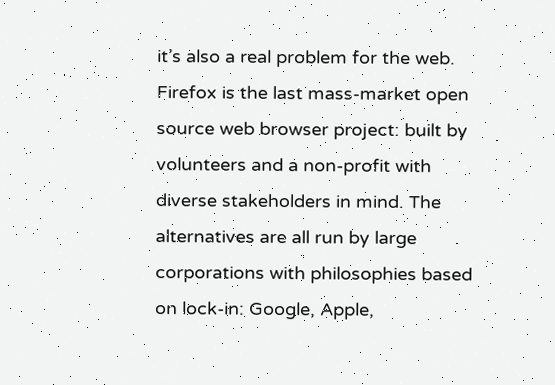it’s also a real problem for the web. Firefox is the last mass-market open source web browser project: built by volunteers and a non-profit with diverse stakeholders in mind. The alternatives are all run by large corporations with philosophies based on lock-in: Google, Apple,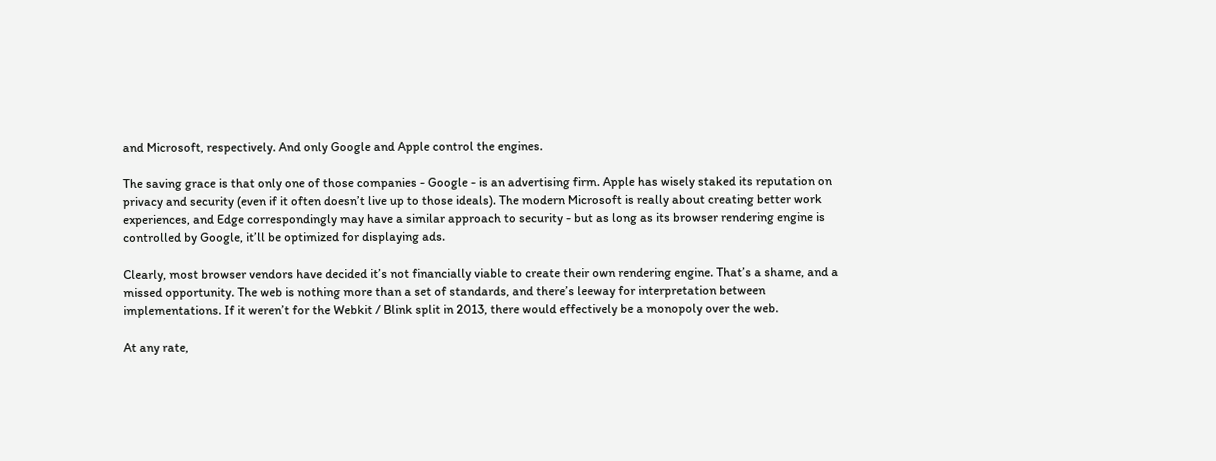and Microsoft, respectively. And only Google and Apple control the engines.

The saving grace is that only one of those companies - Google - is an advertising firm. Apple has wisely staked its reputation on privacy and security (even if it often doesn’t live up to those ideals). The modern Microsoft is really about creating better work experiences, and Edge correspondingly may have a similar approach to security - but as long as its browser rendering engine is controlled by Google, it’ll be optimized for displaying ads.

Clearly, most browser vendors have decided it’s not financially viable to create their own rendering engine. That’s a shame, and a missed opportunity. The web is nothing more than a set of standards, and there’s leeway for interpretation between implementations. If it weren’t for the Webkit / Blink split in 2013, there would effectively be a monopoly over the web.

At any rate,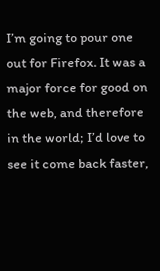I’m going to pour one out for Firefox. It was a major force for good on the web, and therefore in the world; I’d love to see it come back faster,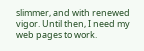slimmer, and with renewed vigor. Until then, I need my web pages to work.